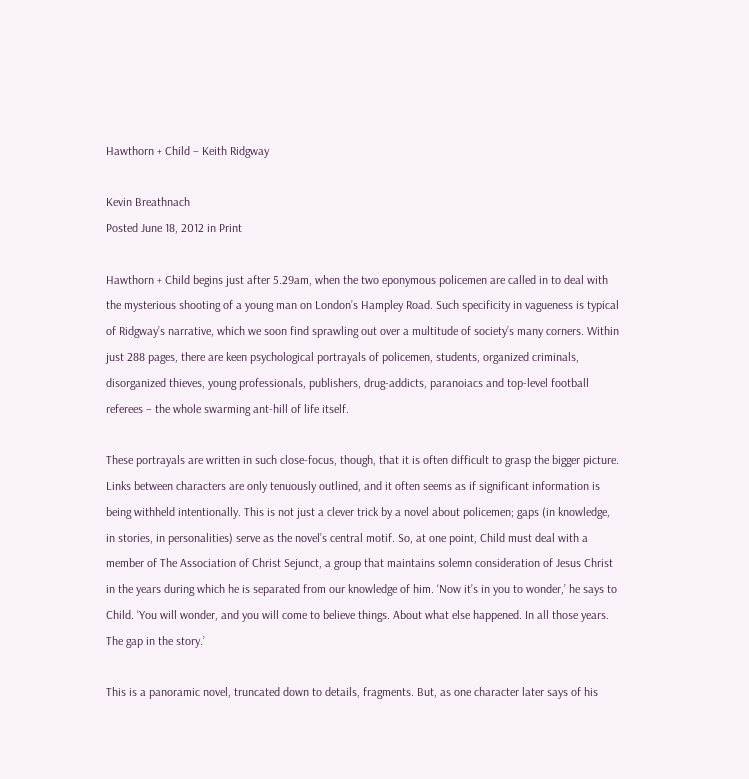Hawthorn + Child – Keith Ridgway

Kevin Breathnach
Posted June 18, 2012 in Print

Hawthorn + Child begins just after 5.29am, when the two eponymous policemen are called in to deal with the mysterious shooting of a young man on London’s Hampley Road. Such specificity in vagueness is typical of Ridgway’s narrative, which we soon find sprawling out over a multitude of society’s many corners. Within just 288 pages, there are keen psychological portrayals of policemen, students, organized criminals, disorganized thieves, young professionals, publishers, drug-addicts, paranoiacs and top-level football referees – the whole swarming ant-hill of life itself.

These portrayals are written in such close-focus, though, that it is often difficult to grasp the bigger picture. Links between characters are only tenuously outlined, and it often seems as if significant information is being withheld intentionally. This is not just a clever trick by a novel about policemen; gaps (in knowledge, in stories, in personalities) serve as the novel’s central motif. So, at one point, Child must deal with a member of The Association of Christ Sejunct, a group that maintains solemn consideration of Jesus Christ in the years during which he is separated from our knowledge of him. ‘Now it’s in you to wonder,’ he says to Child. ‘You will wonder, and you will come to believe things. About what else happened. In all those years. The gap in the story.’

This is a panoramic novel, truncated down to details, fragments. But, as one character later says of his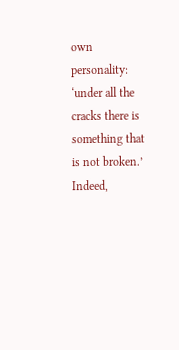own personality: ‘under all the cracks there is something that is not broken.’ Indeed,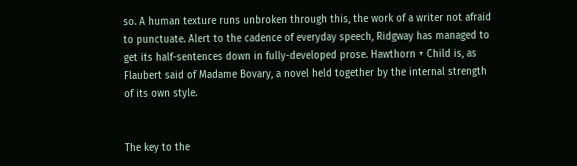so. A human texture runs unbroken through this, the work of a writer not afraid to punctuate. Alert to the cadence of everyday speech, Ridgway has managed to get its half-sentences down in fully-developed prose. Hawthorn + Child is, as Flaubert said of Madame Bovary, a novel held together by the internal strength of its own style.


The key to the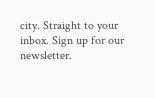city. Straight to your inbox. Sign up for our newsletter.